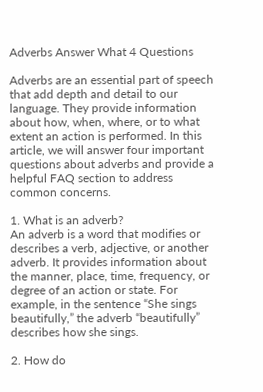Adverbs Answer What 4 Questions

Adverbs are an essential part of speech that add depth and detail to our language. They provide information about how, when, where, or to what extent an action is performed. In this article, we will answer four important questions about adverbs and provide a helpful FAQ section to address common concerns.

1. What is an adverb?
An adverb is a word that modifies or describes a verb, adjective, or another adverb. It provides information about the manner, place, time, frequency, or degree of an action or state. For example, in the sentence “She sings beautifully,” the adverb “beautifully” describes how she sings.

2. How do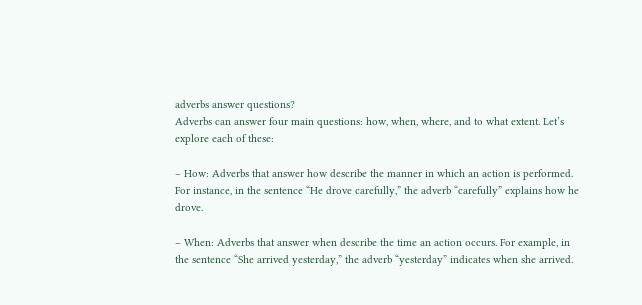adverbs answer questions?
Adverbs can answer four main questions: how, when, where, and to what extent. Let’s explore each of these:

– How: Adverbs that answer how describe the manner in which an action is performed. For instance, in the sentence “He drove carefully,” the adverb “carefully” explains how he drove.

– When: Adverbs that answer when describe the time an action occurs. For example, in the sentence “She arrived yesterday,” the adverb “yesterday” indicates when she arrived.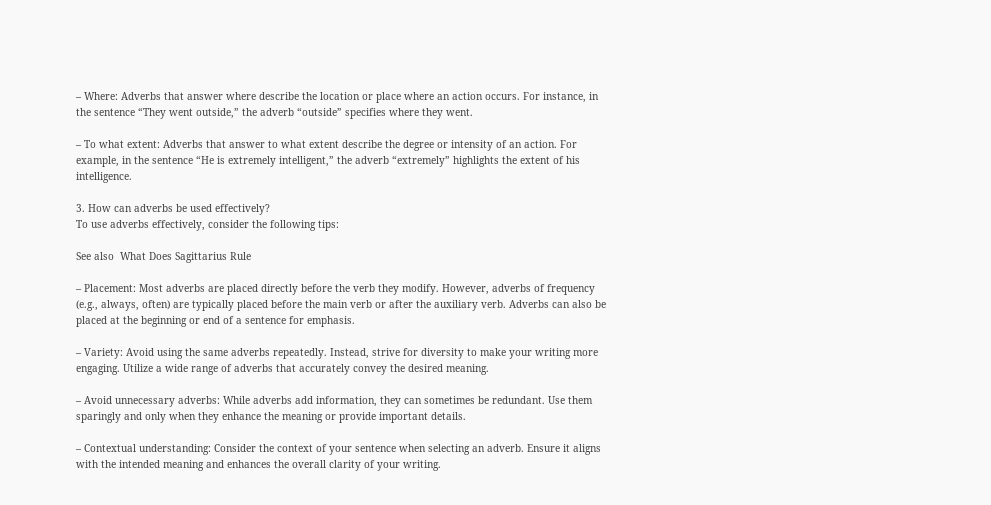– Where: Adverbs that answer where describe the location or place where an action occurs. For instance, in the sentence “They went outside,” the adverb “outside” specifies where they went.

– To what extent: Adverbs that answer to what extent describe the degree or intensity of an action. For example, in the sentence “He is extremely intelligent,” the adverb “extremely” highlights the extent of his intelligence.

3. How can adverbs be used effectively?
To use adverbs effectively, consider the following tips:

See also  What Does Sagittarius Rule

– Placement: Most adverbs are placed directly before the verb they modify. However, adverbs of frequency (e.g., always, often) are typically placed before the main verb or after the auxiliary verb. Adverbs can also be placed at the beginning or end of a sentence for emphasis.

– Variety: Avoid using the same adverbs repeatedly. Instead, strive for diversity to make your writing more engaging. Utilize a wide range of adverbs that accurately convey the desired meaning.

– Avoid unnecessary adverbs: While adverbs add information, they can sometimes be redundant. Use them sparingly and only when they enhance the meaning or provide important details.

– Contextual understanding: Consider the context of your sentence when selecting an adverb. Ensure it aligns with the intended meaning and enhances the overall clarity of your writing.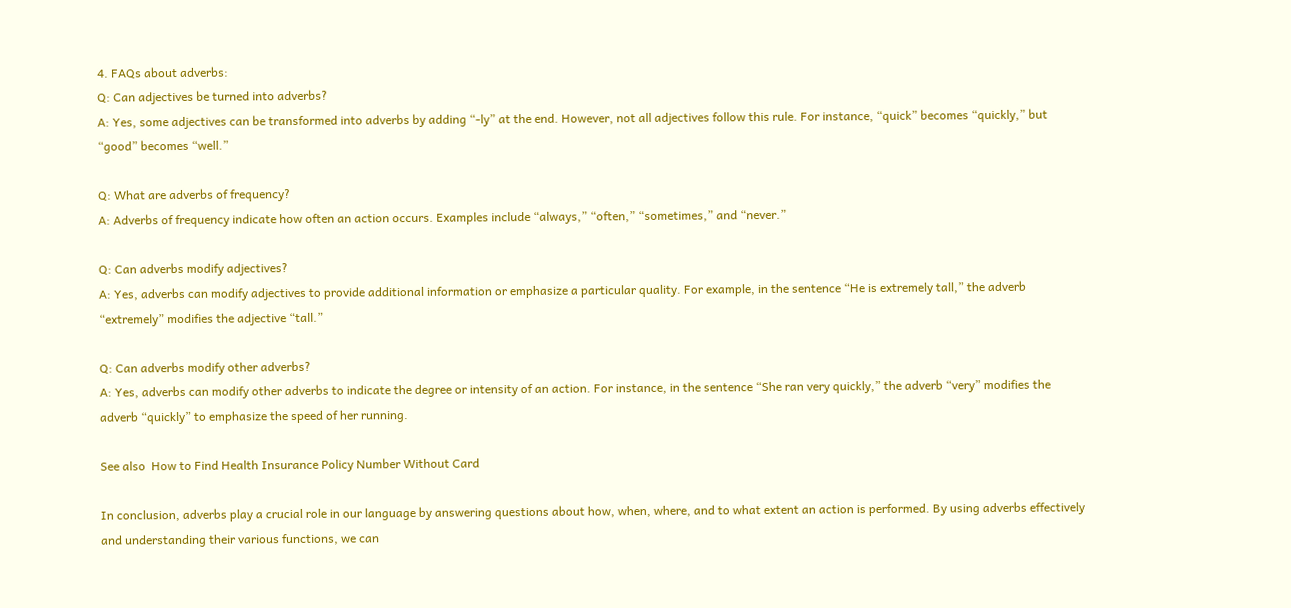4. FAQs about adverbs:
Q: Can adjectives be turned into adverbs?
A: Yes, some adjectives can be transformed into adverbs by adding “-ly” at the end. However, not all adjectives follow this rule. For instance, “quick” becomes “quickly,” but “good” becomes “well.”

Q: What are adverbs of frequency?
A: Adverbs of frequency indicate how often an action occurs. Examples include “always,” “often,” “sometimes,” and “never.”

Q: Can adverbs modify adjectives?
A: Yes, adverbs can modify adjectives to provide additional information or emphasize a particular quality. For example, in the sentence “He is extremely tall,” the adverb “extremely” modifies the adjective “tall.”

Q: Can adverbs modify other adverbs?
A: Yes, adverbs can modify other adverbs to indicate the degree or intensity of an action. For instance, in the sentence “She ran very quickly,” the adverb “very” modifies the adverb “quickly” to emphasize the speed of her running.

See also  How to Find Health Insurance Policy Number Without Card

In conclusion, adverbs play a crucial role in our language by answering questions about how, when, where, and to what extent an action is performed. By using adverbs effectively and understanding their various functions, we can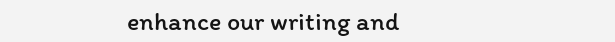enhance our writing and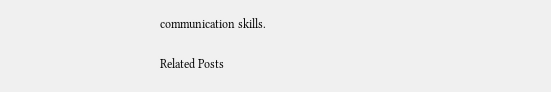communication skills.

Related Posts